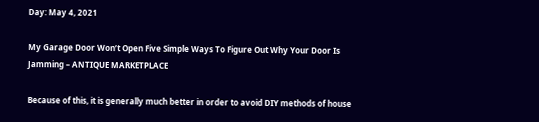Day: May 4, 2021

My Garage Door Won’t Open Five Simple Ways To Figure Out Why Your Door Is Jamming – ANTIQUE MARKETPLACE

Because of this, it is generally much better in order to avoid DIY methods of house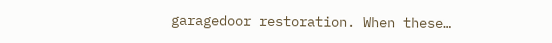garagedoor restoration. When these…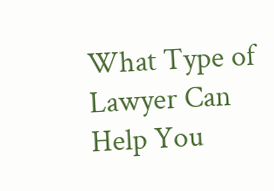What Type of Lawyer Can Help You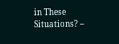in These Situations? –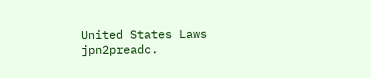United States Laws jpn2preadc.